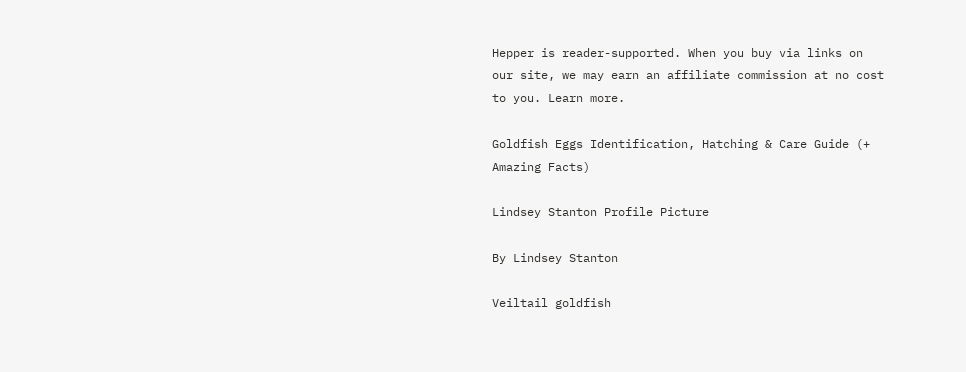Hepper is reader-supported. When you buy via links on our site, we may earn an affiliate commission at no cost to you. Learn more.

Goldfish Eggs Identification, Hatching & Care Guide (+ Amazing Facts)

Lindsey Stanton Profile Picture

By Lindsey Stanton

Veiltail goldfish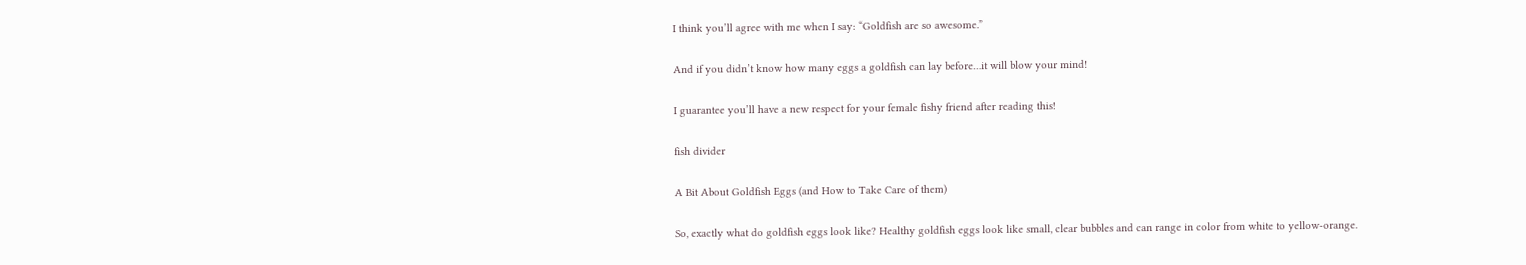I think you’ll agree with me when I say: “Goldfish are so awesome.”

And if you didn’t know how many eggs a goldfish can lay before…it will blow your mind!

I guarantee you’ll have a new respect for your female fishy friend after reading this!

fish divider

A Bit About Goldfish Eggs (and How to Take Care of them)

So, exactly what do goldfish eggs look like? Healthy goldfish eggs look like small, clear bubbles and can range in color from white to yellow-orange.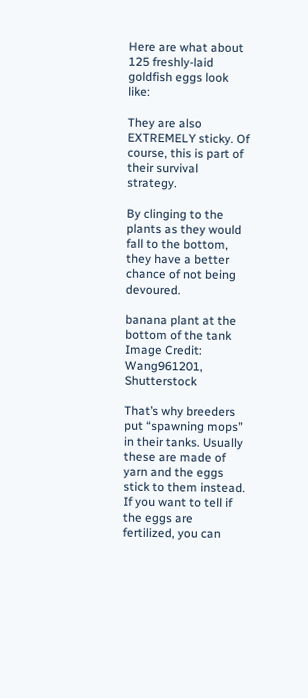Here are what about 125 freshly-laid goldfish eggs look like:

They are also EXTREMELY sticky. Of course, this is part of their survival strategy.

By clinging to the plants as they would fall to the bottom, they have a better chance of not being devoured.

banana plant at the bottom of the tank
Image Credit: Wang961201, Shutterstock

That’s why breeders put “spawning mops” in their tanks. Usually these are made of yarn and the eggs stick to them instead. If you want to tell if the eggs are fertilized, you can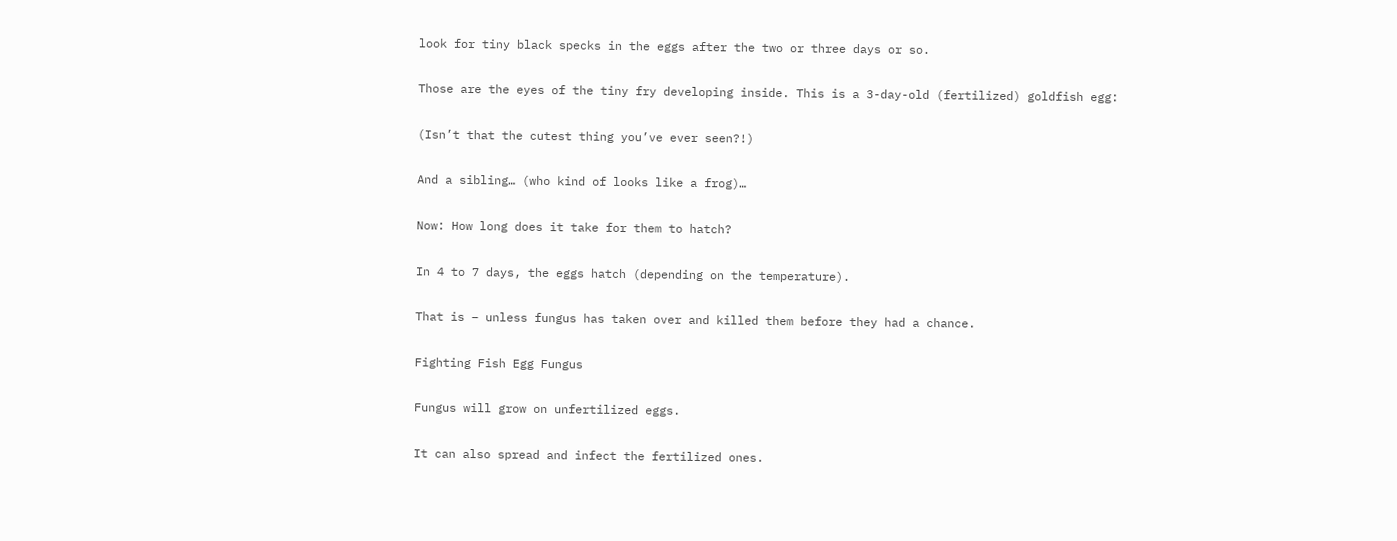look for tiny black specks in the eggs after the two or three days or so.

Those are the eyes of the tiny fry developing inside. This is a 3-day-old (fertilized) goldfish egg:

(Isn’t that the cutest thing you’ve ever seen?!)

And a sibling… (who kind of looks like a frog)…

Now: How long does it take for them to hatch?

In 4 to 7 days, the eggs hatch (depending on the temperature).

That is – unless fungus has taken over and killed them before they had a chance.

Fighting Fish Egg Fungus

Fungus will grow on unfertilized eggs.

It can also spread and infect the fertilized ones.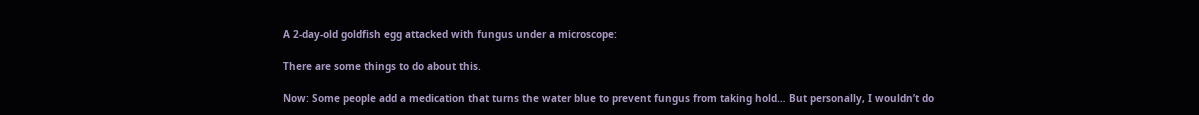A 2-day-old goldfish egg attacked with fungus under a microscope:

There are some things to do about this.

Now: Some people add a medication that turns the water blue to prevent fungus from taking hold… But personally, I wouldn’t do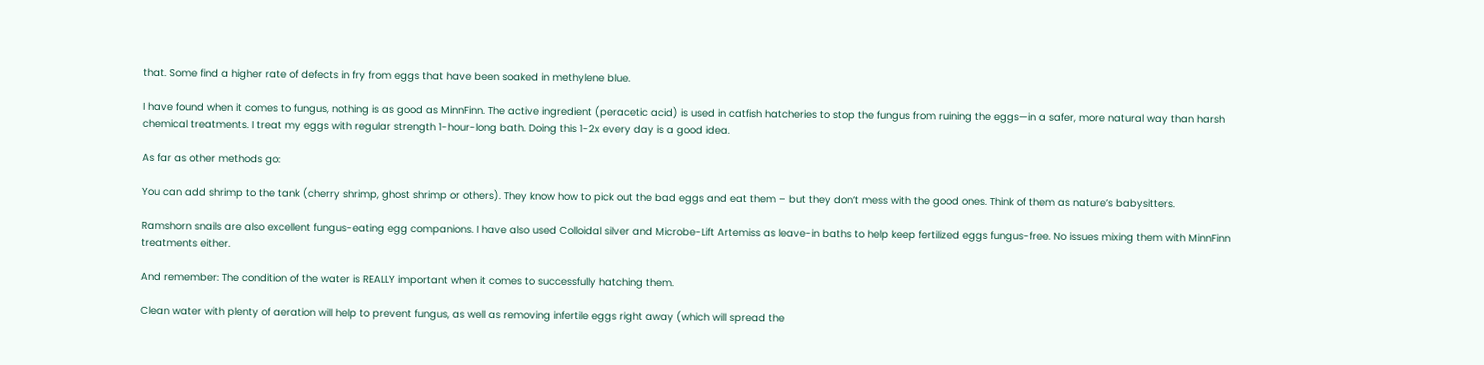that. Some find a higher rate of defects in fry from eggs that have been soaked in methylene blue.

I have found when it comes to fungus, nothing is as good as MinnFinn. The active ingredient (peracetic acid) is used in catfish hatcheries to stop the fungus from ruining the eggs—in a safer, more natural way than harsh chemical treatments. I treat my eggs with regular strength 1-hour-long bath. Doing this 1-2x every day is a good idea.

As far as other methods go:

You can add shrimp to the tank (cherry shrimp, ghost shrimp or others). They know how to pick out the bad eggs and eat them – but they don’t mess with the good ones. Think of them as nature’s babysitters.

Ramshorn snails are also excellent fungus-eating egg companions. I have also used Colloidal silver and Microbe-Lift Artemiss as leave-in baths to help keep fertilized eggs fungus-free. No issues mixing them with MinnFinn treatments either.

And remember: The condition of the water is REALLY important when it comes to successfully hatching them.

Clean water with plenty of aeration will help to prevent fungus, as well as removing infertile eggs right away (which will spread the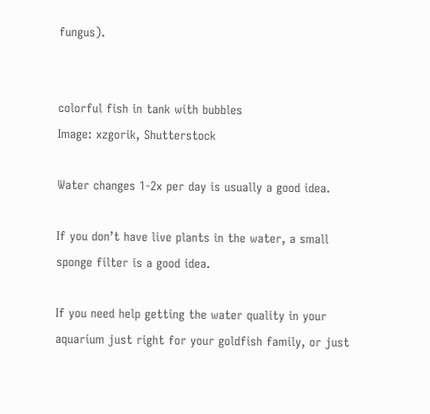fungus).


colorful fish in tank with bubbles
Image: xzgorik, Shutterstock

Water changes 1-2x per day is usually a good idea.

If you don’t have live plants in the water, a small sponge filter is a good idea.

If you need help getting the water quality in your aquarium just right for your goldfish family, or just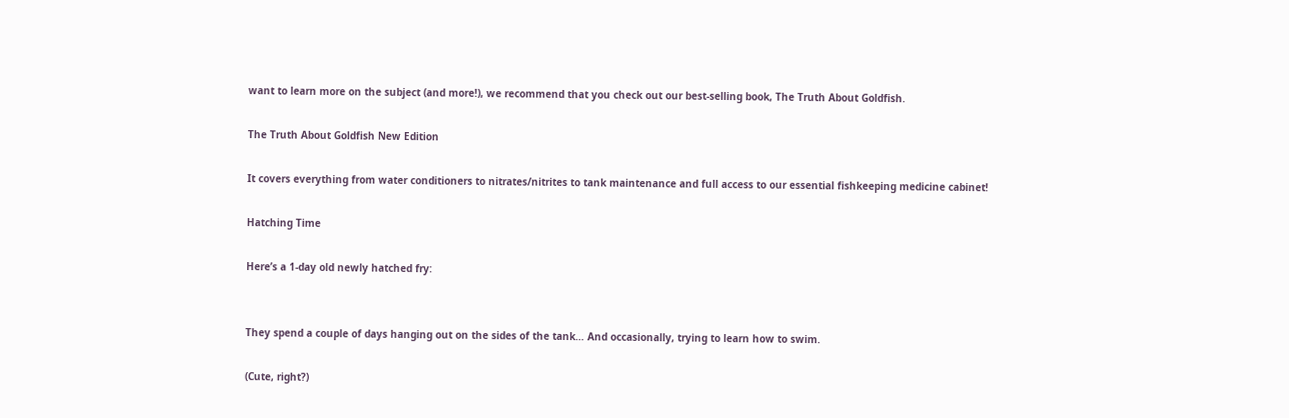want to learn more on the subject (and more!), we recommend that you check out our best-selling book, The Truth About Goldfish.

The Truth About Goldfish New Edition

It covers everything from water conditioners to nitrates/nitrites to tank maintenance and full access to our essential fishkeeping medicine cabinet!

Hatching Time

Here’s a 1-day old newly hatched fry:


They spend a couple of days hanging out on the sides of the tank… And occasionally, trying to learn how to swim.

(Cute, right?)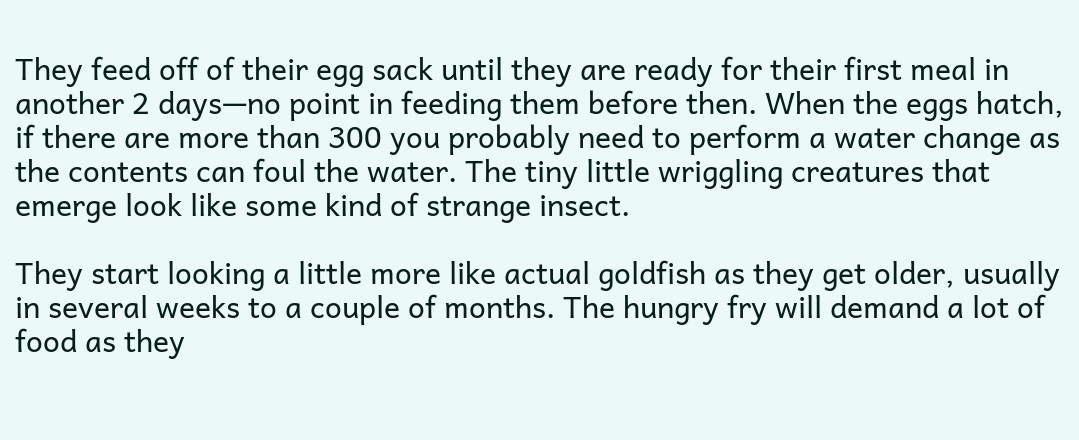They feed off of their egg sack until they are ready for their first meal in another 2 days—no point in feeding them before then. When the eggs hatch, if there are more than 300 you probably need to perform a water change as the contents can foul the water. The tiny little wriggling creatures that emerge look like some kind of strange insect.

They start looking a little more like actual goldfish as they get older, usually in several weeks to a couple of months. The hungry fry will demand a lot of food as they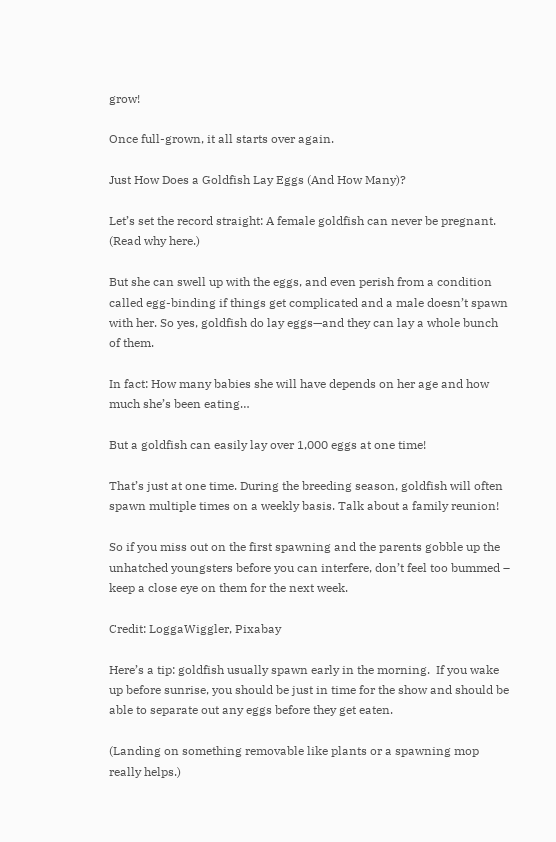grow!

Once full-grown, it all starts over again.

Just How Does a Goldfish Lay Eggs (And How Many)?

Let’s set the record straight: A female goldfish can never be pregnant. (Read why here.)

But she can swell up with the eggs, and even perish from a condition called egg-binding if things get complicated and a male doesn’t spawn with her. So yes, goldfish do lay eggs—and they can lay a whole bunch of them.

In fact: How many babies she will have depends on her age and how much she’s been eating…

But a goldfish can easily lay over 1,000 eggs at one time!

That’s just at one time. During the breeding season, goldfish will often spawn multiple times on a weekly basis. Talk about a family reunion!

So if you miss out on the first spawning and the parents gobble up the unhatched youngsters before you can interfere, don’t feel too bummed – keep a close eye on them for the next week.

Credit: LoggaWiggler, Pixabay

Here’s a tip: goldfish usually spawn early in the morning.  If you wake up before sunrise, you should be just in time for the show and should be able to separate out any eggs before they get eaten.

(Landing on something removable like plants or a spawning mop really helps.)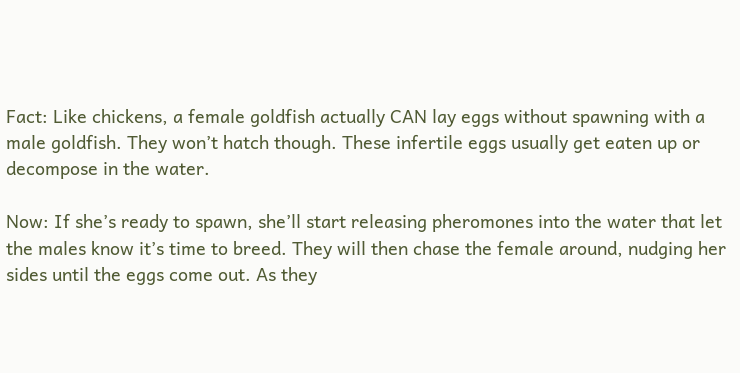Fact: Like chickens, a female goldfish actually CAN lay eggs without spawning with a male goldfish. They won’t hatch though. These infertile eggs usually get eaten up or decompose in the water.

Now: If she’s ready to spawn, she’ll start releasing pheromones into the water that let the males know it’s time to breed. They will then chase the female around, nudging her sides until the eggs come out. As they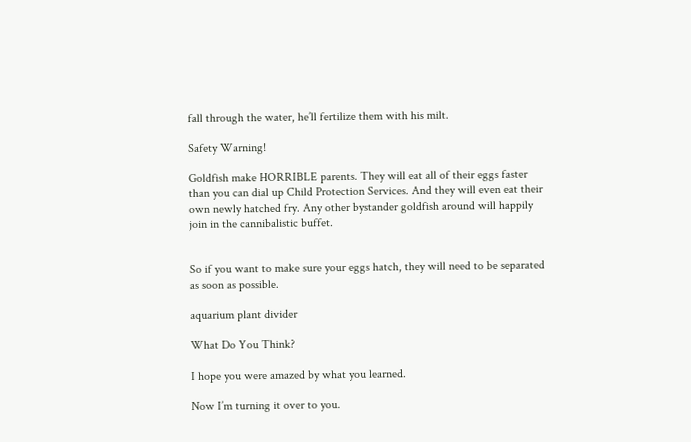fall through the water, he’ll fertilize them with his milt.

Safety Warning!

Goldfish make HORRIBLE parents. They will eat all of their eggs faster than you can dial up Child Protection Services. And they will even eat their own newly hatched fry. Any other bystander goldfish around will happily join in the cannibalistic buffet.


So if you want to make sure your eggs hatch, they will need to be separated as soon as possible.

aquarium plant divider

What Do You Think?

I hope you were amazed by what you learned.

Now I’m turning it over to you.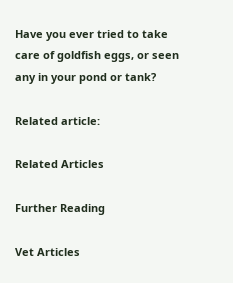Have you ever tried to take care of goldfish eggs, or seen any in your pond or tank?

Related article:

Related Articles

Further Reading

Vet Articles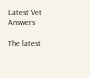Latest Vet Answers

The latest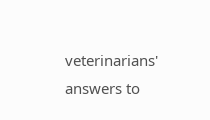veterinarians' answers to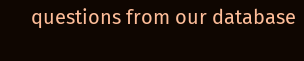questions from our database